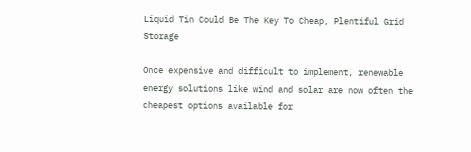Liquid Tin Could Be The Key To Cheap, Plentiful Grid Storage

Once expensive and difficult to implement, renewable energy solutions like wind and solar are now often the cheapest options available for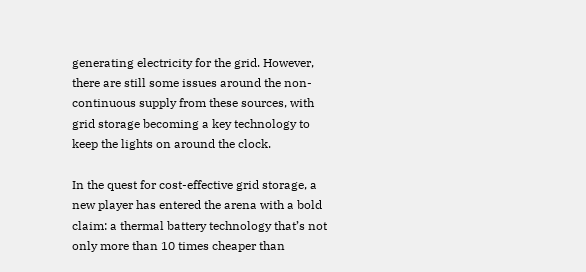generating electricity for the grid. However, there are still some issues around the non-continuous supply from these sources, with grid storage becoming a key technology to keep the lights on around the clock.

In the quest for cost-effective grid storage, a new player has entered the arena with a bold claim: a thermal battery technology that’s not only more than 10 times cheaper than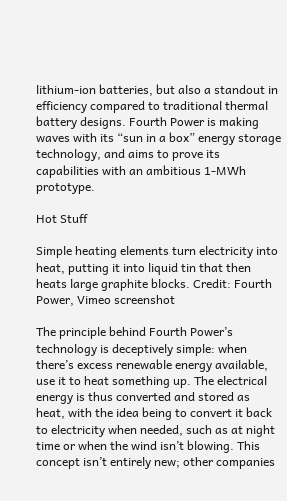lithium-ion batteries, but also a standout in efficiency compared to traditional thermal battery designs. Fourth Power is making waves with its “sun in a box” energy storage technology, and aims to prove its capabilities with an ambitious 1-MWh prototype.

Hot Stuff

Simple heating elements turn electricity into heat, putting it into liquid tin that then heats large graphite blocks. Credit: Fourth Power, Vimeo screenshot

The principle behind Fourth Power’s technology is deceptively simple: when there’s excess renewable energy available, use it to heat something up. The electrical energy is thus converted and stored as heat, with the idea being to convert it back to electricity when needed, such as at night time or when the wind isn’t blowing. This concept isn’t entirely new; other companies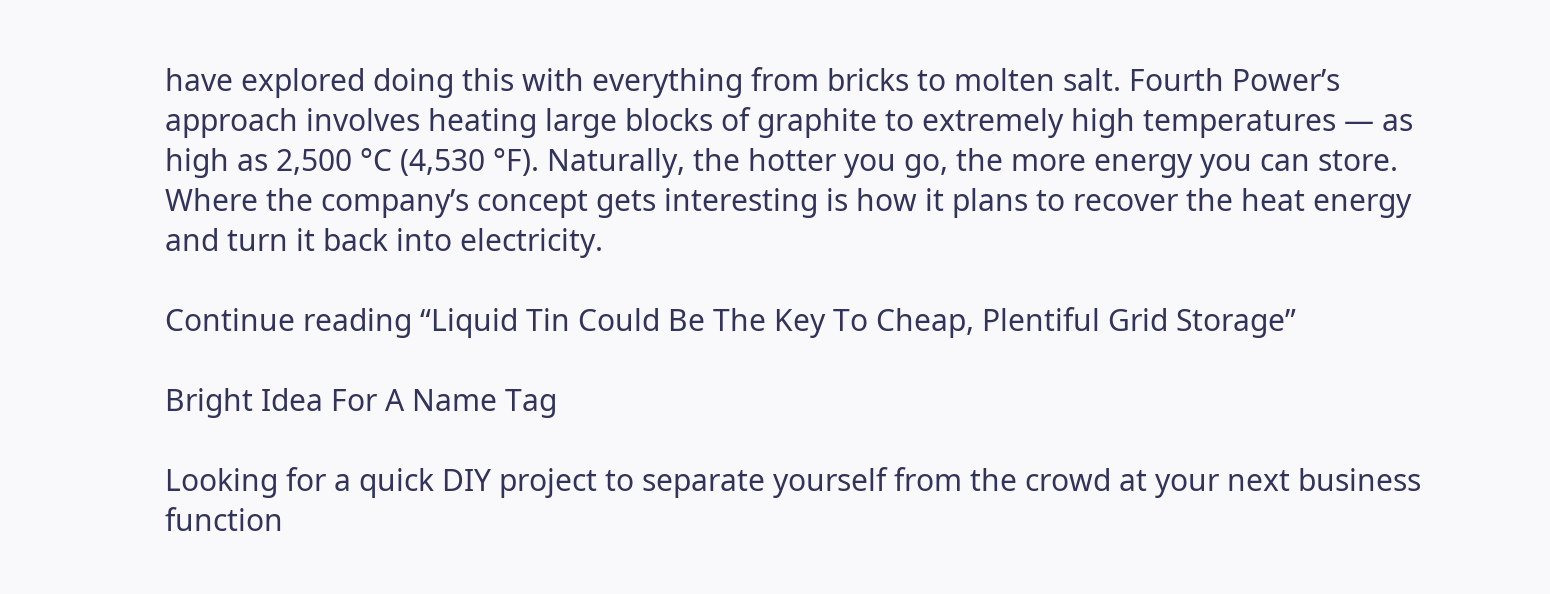have explored doing this with everything from bricks to molten salt. Fourth Power’s approach involves heating large blocks of graphite to extremely high temperatures — as high as 2,500 °C (4,530 °F). Naturally, the hotter you go, the more energy you can store. Where the company’s concept gets interesting is how it plans to recover the heat energy and turn it back into electricity.

Continue reading “Liquid Tin Could Be The Key To Cheap, Plentiful Grid Storage”

Bright Idea For A Name Tag

Looking for a quick DIY project to separate yourself from the crowd at your next business function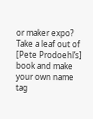or maker expo? Take a leaf out of [Pete Prodoehl’s] book and make your own name tag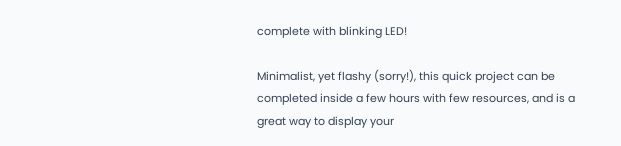complete with blinking LED!

Minimalist, yet flashy (sorry!), this quick project can be completed inside a few hours with few resources, and is a great way to display your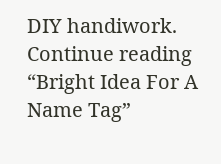DIY handiwork. Continue reading “Bright Idea For A Name Tag”